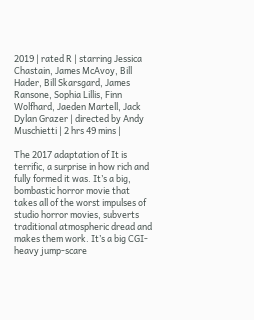2019 | rated R | starring Jessica Chastain, James McAvoy, Bill Hader, Bill Skarsgard, James Ransone, Sophia Lillis, Finn Wolfhard, Jaeden Martell, Jack Dylan Grazer | directed by Andy Muschietti | 2 hrs 49 mins |

The 2017 adaptation of It is terrific, a surprise in how rich and fully formed it was. It’s a big, bombastic horror movie that takes all of the worst impulses of studio horror movies, subverts traditional atmospheric dread and makes them work. It’s a big CGI-heavy jump-scare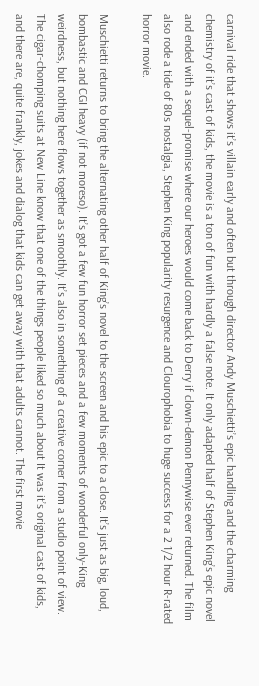carnival ride that shows it’s villain early and often but through director Andy Muschietti’s epic handling and the charming chemistry of it’s cast of kids, the movie is a ton of fun with hardly a false note. It only adapted half of Stephen King’s epic novel and ended with a sequel-promise where our heroes would come back to Derry if clown-demon Pennywise ever returned. The film also rode a tide of 80s nostalgia, Stephen King popularity resurgence and Clourophobia to huge success for a 2 1/2 hour R-rated horror movie.

Muschietti returns to bring the alternating other half of King’s novel to the screen and his epic to a close. It’s just as big, loud, bombastic and CGI heavy (if not moreso). It’s got a few fun horror set pieces and a few moments of wonderful only-King weirdness, but nothing here flows together as smoothly. It’s also in something of a creative corner from a studio point of view. The cigar-chomping suits at New Line know that one of the things people liked so much about It was it’s original cast of kids, and there are, quite frankly, jokes and dialog that kids can get away with that adults cannot. The first movie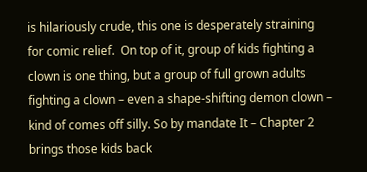is hilariously crude, this one is desperately straining for comic relief.  On top of it, group of kids fighting a clown is one thing, but a group of full grown adults fighting a clown – even a shape-shifting demon clown – kind of comes off silly. So by mandate It – Chapter 2 brings those kids back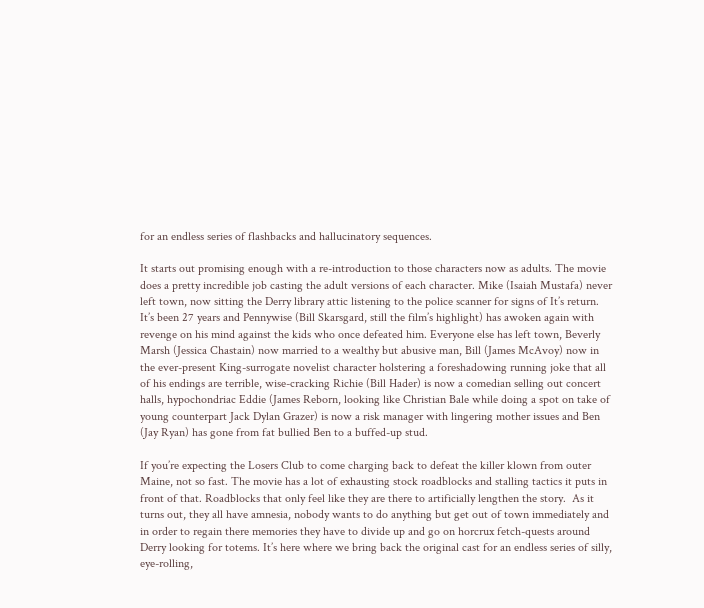for an endless series of flashbacks and hallucinatory sequences.

It starts out promising enough with a re-introduction to those characters now as adults. The movie does a pretty incredible job casting the adult versions of each character. Mike (Isaiah Mustafa) never left town, now sitting the Derry library attic listening to the police scanner for signs of It’s return. It’s been 27 years and Pennywise (Bill Skarsgard, still the film’s highlight) has awoken again with revenge on his mind against the kids who once defeated him. Everyone else has left town, Beverly Marsh (Jessica Chastain) now married to a wealthy but abusive man, Bill (James McAvoy) now in the ever-present King-surrogate novelist character holstering a foreshadowing running joke that all of his endings are terrible, wise-cracking Richie (Bill Hader) is now a comedian selling out concert halls, hypochondriac Eddie (James Reborn, looking like Christian Bale while doing a spot on take of young counterpart Jack Dylan Grazer) is now a risk manager with lingering mother issues and Ben (Jay Ryan) has gone from fat bullied Ben to a buffed-up stud.

If you’re expecting the Losers Club to come charging back to defeat the killer klown from outer Maine, not so fast. The movie has a lot of exhausting stock roadblocks and stalling tactics it puts in front of that. Roadblocks that only feel like they are there to artificially lengthen the story.  As it turns out, they all have amnesia, nobody wants to do anything but get out of town immediately and in order to regain there memories they have to divide up and go on horcrux fetch-quests around Derry looking for totems. It’s here where we bring back the original cast for an endless series of silly, eye-rolling,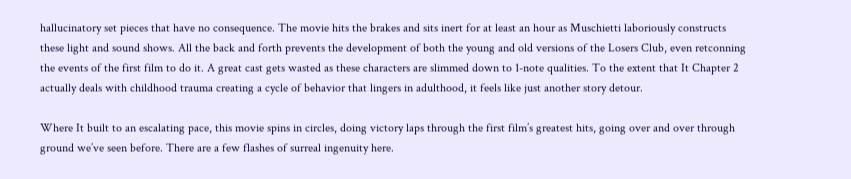hallucinatory set pieces that have no consequence. The movie hits the brakes and sits inert for at least an hour as Muschietti laboriously constructs these light and sound shows. All the back and forth prevents the development of both the young and old versions of the Losers Club, even retconning the events of the first film to do it. A great cast gets wasted as these characters are slimmed down to 1-note qualities. To the extent that It Chapter 2 actually deals with childhood trauma creating a cycle of behavior that lingers in adulthood, it feels like just another story detour.

Where It built to an escalating pace, this movie spins in circles, doing victory laps through the first film’s greatest hits, going over and over through ground we’ve seen before. There are a few flashes of surreal ingenuity here.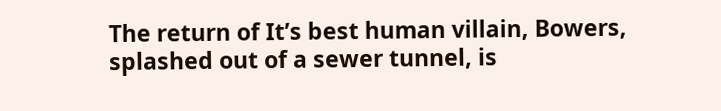The return of It’s best human villain, Bowers, splashed out of a sewer tunnel, is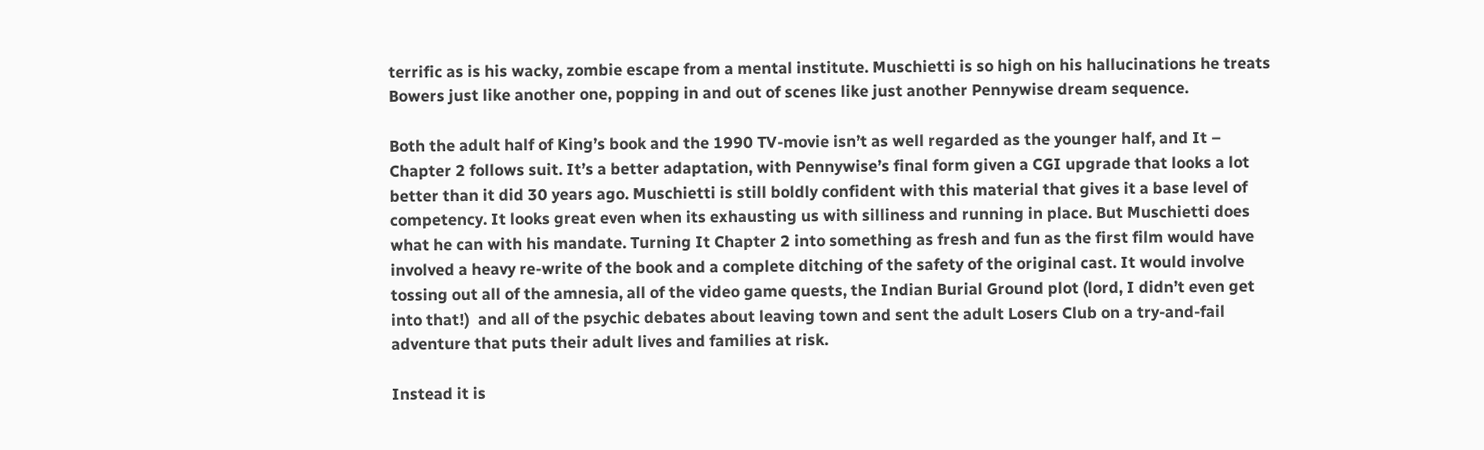terrific as is his wacky, zombie escape from a mental institute. Muschietti is so high on his hallucinations he treats Bowers just like another one, popping in and out of scenes like just another Pennywise dream sequence.

Both the adult half of King’s book and the 1990 TV-movie isn’t as well regarded as the younger half, and It – Chapter 2 follows suit. It’s a better adaptation, with Pennywise’s final form given a CGI upgrade that looks a lot better than it did 30 years ago. Muschietti is still boldly confident with this material that gives it a base level of competency. It looks great even when its exhausting us with silliness and running in place. But Muschietti does what he can with his mandate. Turning It Chapter 2 into something as fresh and fun as the first film would have involved a heavy re-write of the book and a complete ditching of the safety of the original cast. It would involve tossing out all of the amnesia, all of the video game quests, the Indian Burial Ground plot (lord, I didn’t even get into that!)  and all of the psychic debates about leaving town and sent the adult Losers Club on a try-and-fail adventure that puts their adult lives and families at risk.

Instead it is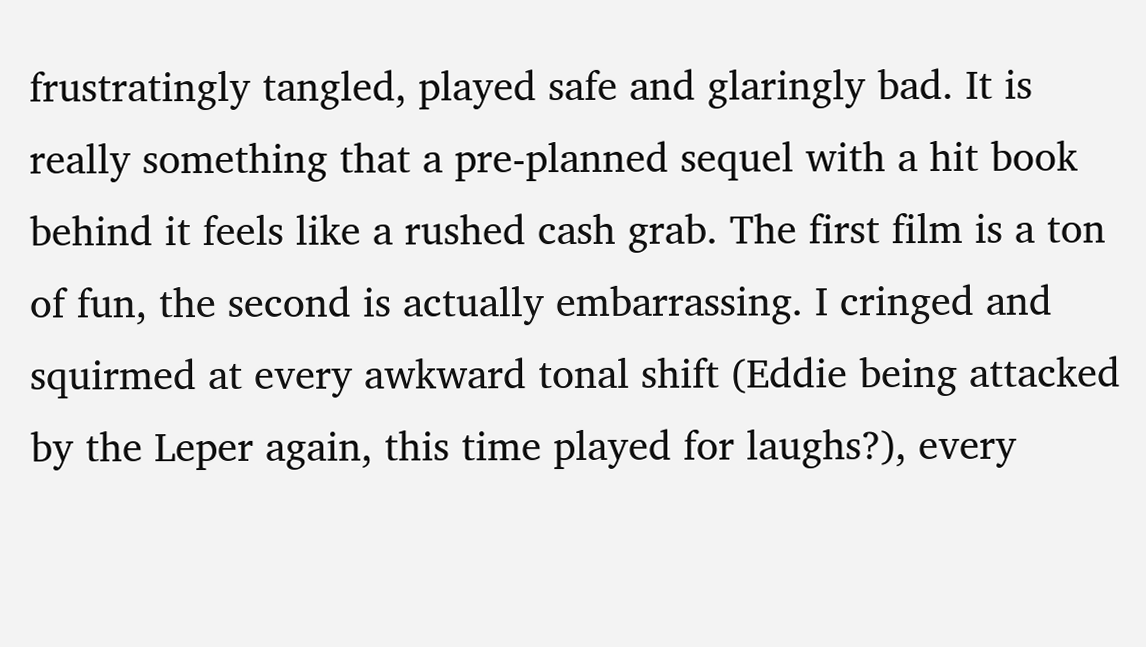frustratingly tangled, played safe and glaringly bad. It is really something that a pre-planned sequel with a hit book behind it feels like a rushed cash grab. The first film is a ton of fun, the second is actually embarrassing. I cringed and squirmed at every awkward tonal shift (Eddie being attacked by the Leper again, this time played for laughs?), every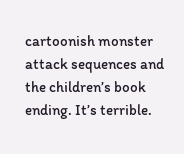cartoonish monster attack sequences and the children’s book ending. It’s terrible.